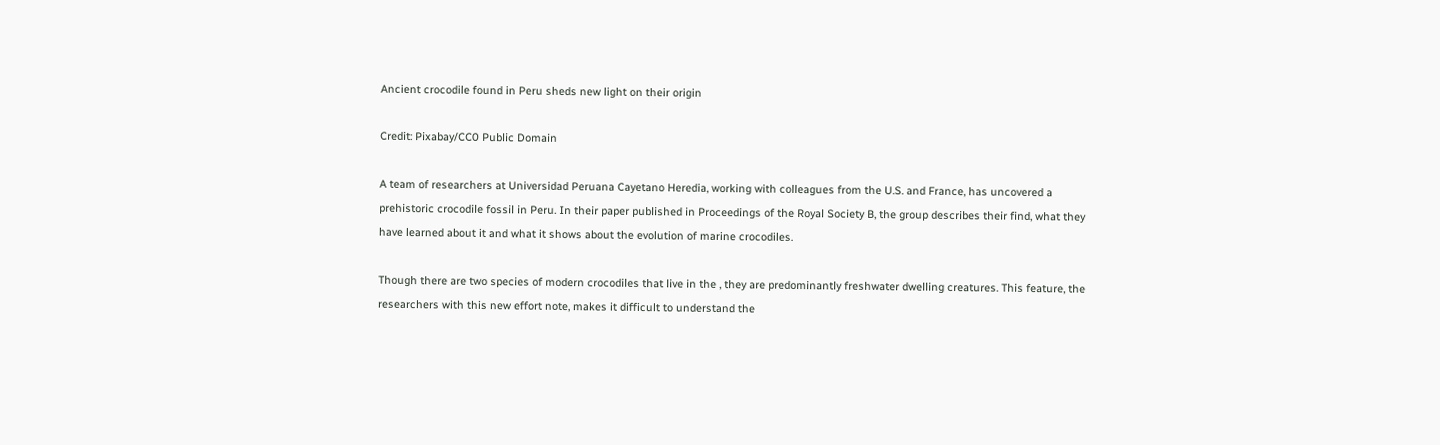Ancient crocodile found in Peru sheds new light on their origin

Credit: Pixabay/CC0 Public Domain

A team of researchers at Universidad Peruana Cayetano Heredia, working with colleagues from the U.S. and France, has uncovered a prehistoric crocodile fossil in Peru. In their paper published in Proceedings of the Royal Society B, the group describes their find, what they have learned about it and what it shows about the evolution of marine crocodiles.

Though there are two species of modern crocodiles that live in the , they are predominantly freshwater dwelling creatures. This feature, the researchers with this new effort note, makes it difficult to understand the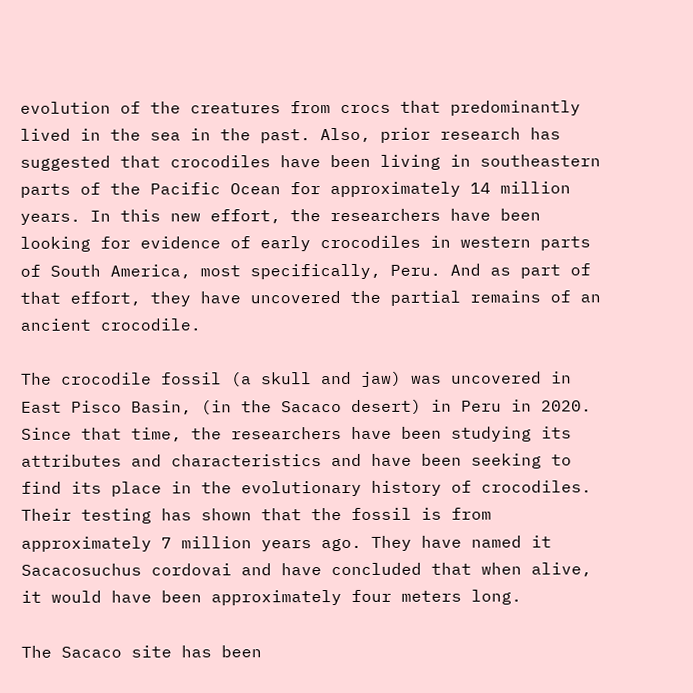evolution of the creatures from crocs that predominantly lived in the sea in the past. Also, prior research has suggested that crocodiles have been living in southeastern parts of the Pacific Ocean for approximately 14 million years. In this new effort, the researchers have been looking for evidence of early crocodiles in western parts of South America, most specifically, Peru. And as part of that effort, they have uncovered the partial remains of an ancient crocodile.

The crocodile fossil (a skull and jaw) was uncovered in East Pisco Basin, (in the Sacaco desert) in Peru in 2020. Since that time, the researchers have been studying its attributes and characteristics and have been seeking to find its place in the evolutionary history of crocodiles. Their testing has shown that the fossil is from approximately 7 million years ago. They have named it Sacacosuchus cordovai and have concluded that when alive, it would have been approximately four meters long.

The Sacaco site has been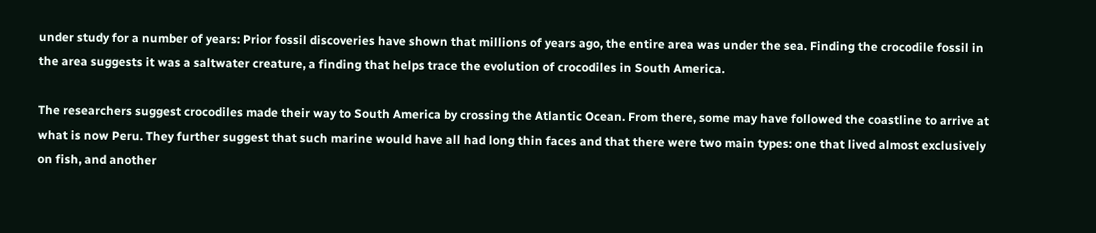under study for a number of years: Prior fossil discoveries have shown that millions of years ago, the entire area was under the sea. Finding the crocodile fossil in the area suggests it was a saltwater creature, a finding that helps trace the evolution of crocodiles in South America.

The researchers suggest crocodiles made their way to South America by crossing the Atlantic Ocean. From there, some may have followed the coastline to arrive at what is now Peru. They further suggest that such marine would have all had long thin faces and that there were two main types: one that lived almost exclusively on fish, and another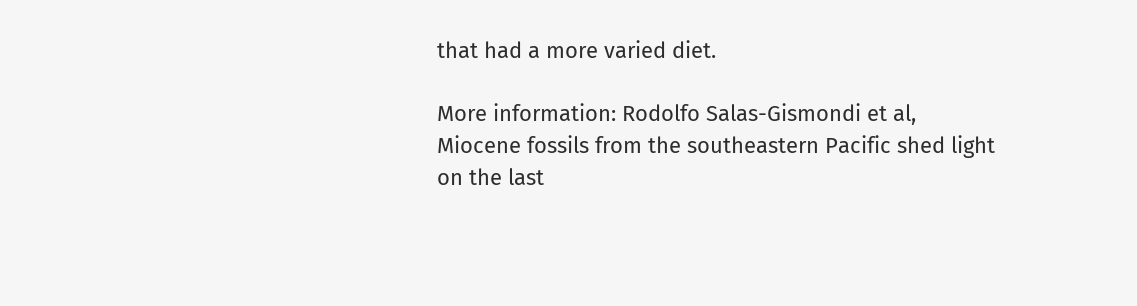that had a more varied diet.

More information: Rodolfo Salas-Gismondi et al, Miocene fossils from the southeastern Pacific shed light on the last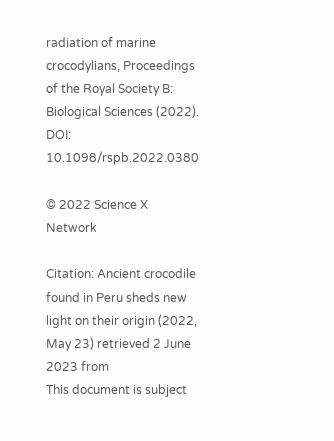radiation of marine crocodylians, Proceedings of the Royal Society B: Biological Sciences (2022). DOI: 10.1098/rspb.2022.0380

© 2022 Science X Network

Citation: Ancient crocodile found in Peru sheds new light on their origin (2022, May 23) retrieved 2 June 2023 from
This document is subject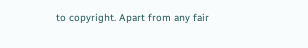to copyright. Apart from any fair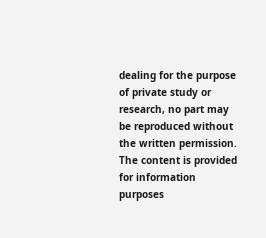dealing for the purpose of private study or research, no part may be reproduced without the written permission. The content is provided for information purposes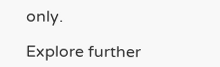only.

Explore further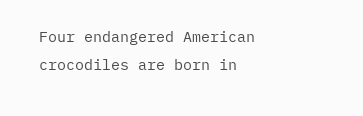Four endangered American crocodiles are born in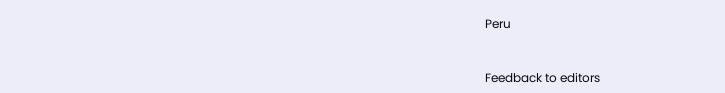Peru


Feedback to editors